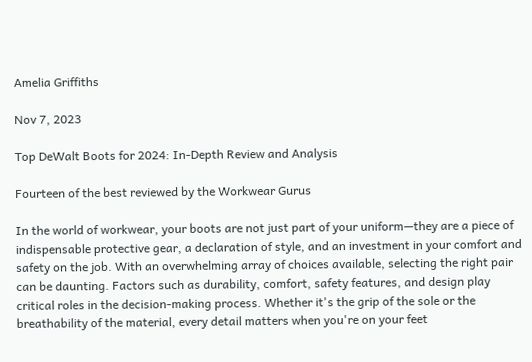Amelia Griffiths

Nov 7, 2023

Top DeWalt Boots for 2024: In-Depth Review and Analysis

Fourteen of the best reviewed by the Workwear Gurus

In the world of workwear, your boots are not just part of your uniform—they are a piece of indispensable protective gear, a declaration of style, and an investment in your comfort and safety on the job. With an overwhelming array of choices available, selecting the right pair can be daunting. Factors such as durability, comfort, safety features, and design play critical roles in the decision-making process. Whether it's the grip of the sole or the breathability of the material, every detail matters when you're on your feet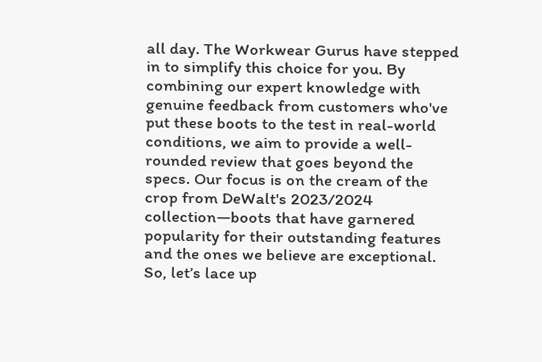all day. The Workwear Gurus have stepped in to simplify this choice for you. By combining our expert knowledge with genuine feedback from customers who've put these boots to the test in real-world conditions, we aim to provide a well-rounded review that goes beyond the specs. Our focus is on the cream of the crop from DeWalt's 2023/2024 collection—boots that have garnered popularity for their outstanding features and the ones we believe are exceptional. So, let’s lace up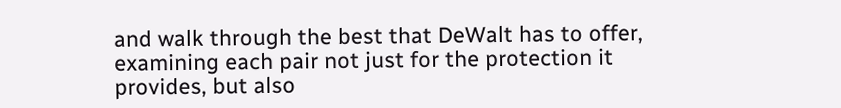and walk through the best that DeWalt has to offer, examining each pair not just for the protection it provides, but also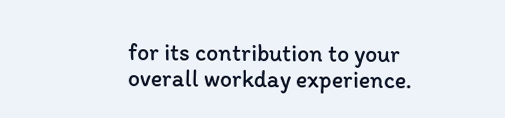for its contribution to your overall workday experience.